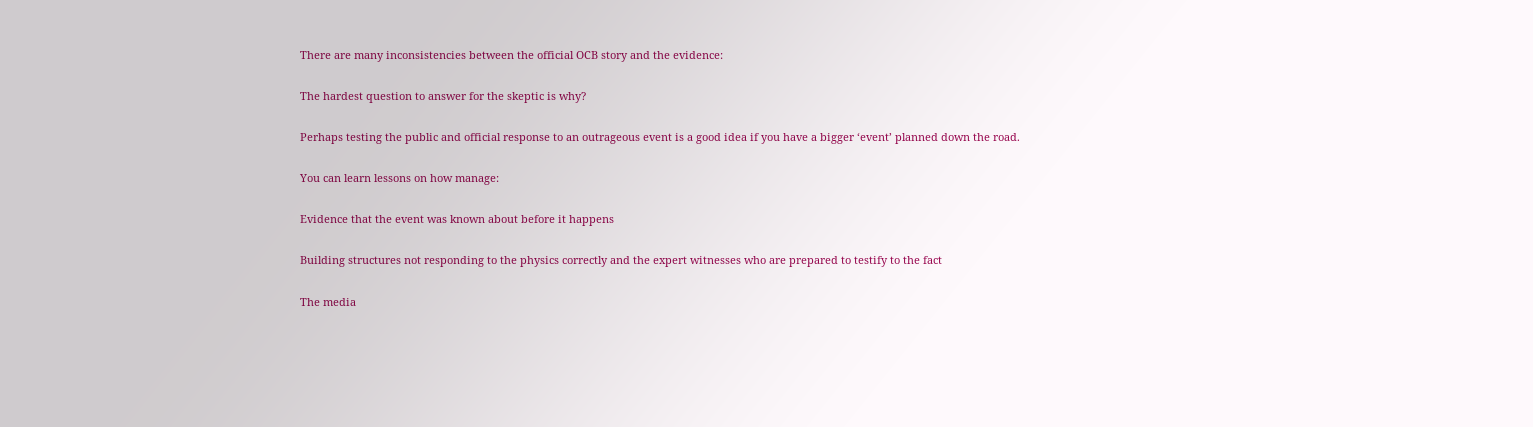There are many inconsistencies between the official OCB story and the evidence:

The hardest question to answer for the skeptic is why?

Perhaps testing the public and official response to an outrageous event is a good idea if you have a bigger ‘event’ planned down the road.

You can learn lessons on how manage:

Evidence that the event was known about before it happens

Building structures not responding to the physics correctly and the expert witnesses who are prepared to testify to the fact

The media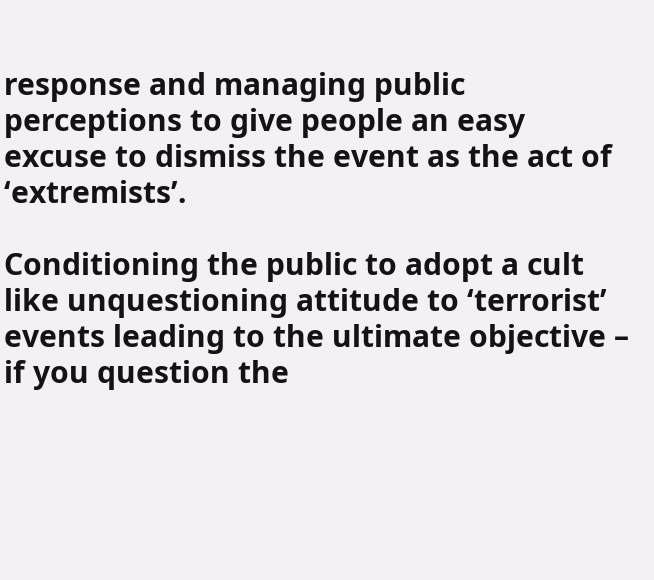response and managing public perceptions to give people an easy excuse to dismiss the event as the act of ‘extremists’.

Conditioning the public to adopt a cult like unquestioning attitude to ‘terrorist’ events leading to the ultimate objective – if you question the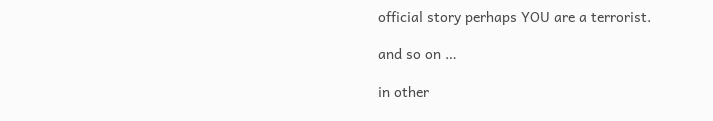official story perhaps YOU are a terrorist.

and so on …

in other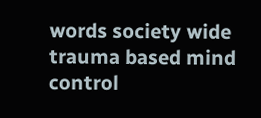words society wide trauma based mind control